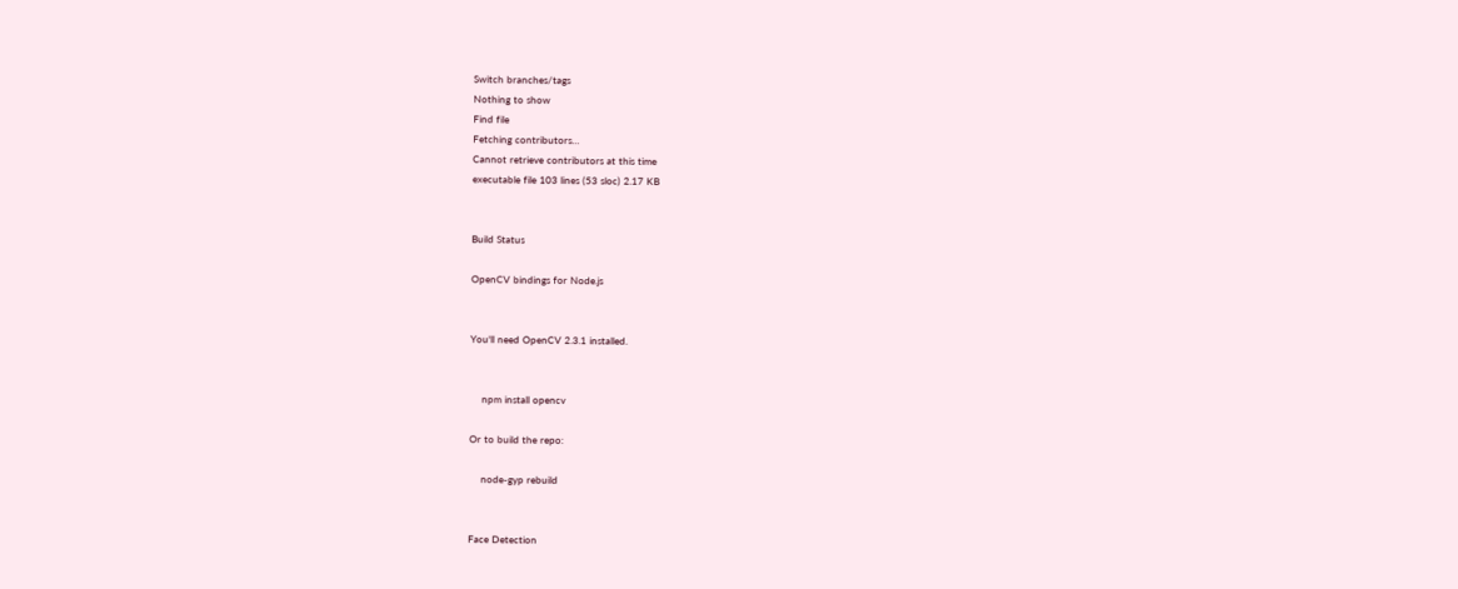Switch branches/tags
Nothing to show
Find file
Fetching contributors…
Cannot retrieve contributors at this time
executable file 103 lines (53 sloc) 2.17 KB


Build Status

OpenCV bindings for Node.js


You'll need OpenCV 2.3.1 installed.


    npm install opencv

Or to build the repo:

    node-gyp rebuild


Face Detection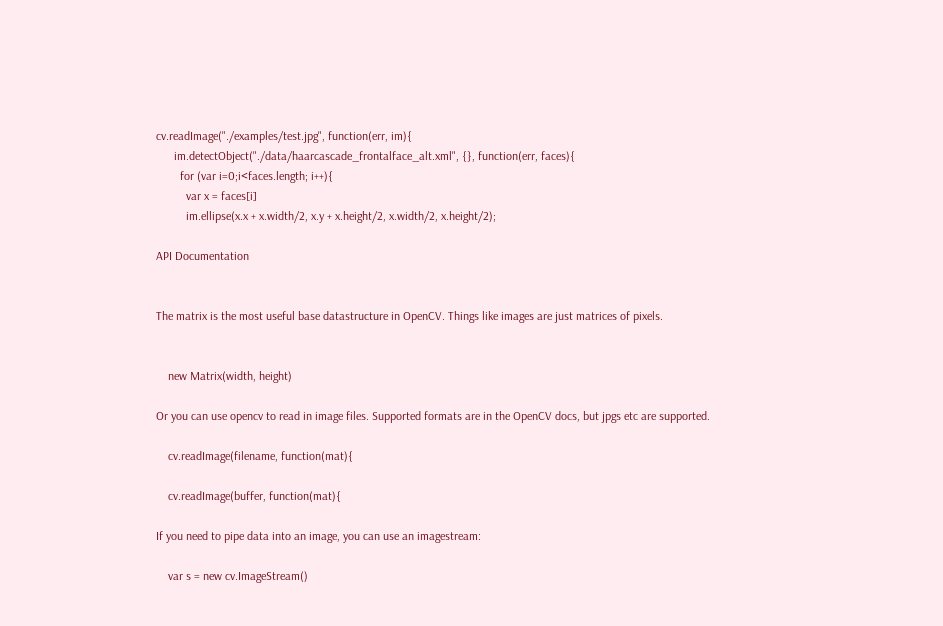cv.readImage("./examples/test.jpg", function(err, im){
      im.detectObject("./data/haarcascade_frontalface_alt.xml", {}, function(err, faces){
        for (var i=0;i<faces.length; i++){
          var x = faces[i]
          im.ellipse(x.x + x.width/2, x.y + x.height/2, x.width/2, x.height/2);

API Documentation


The matrix is the most useful base datastructure in OpenCV. Things like images are just matrices of pixels.


    new Matrix(width, height)

Or you can use opencv to read in image files. Supported formats are in the OpenCV docs, but jpgs etc are supported.

    cv.readImage(filename, function(mat){

    cv.readImage(buffer, function(mat){

If you need to pipe data into an image, you can use an imagestream:

    var s = new cv.ImageStream()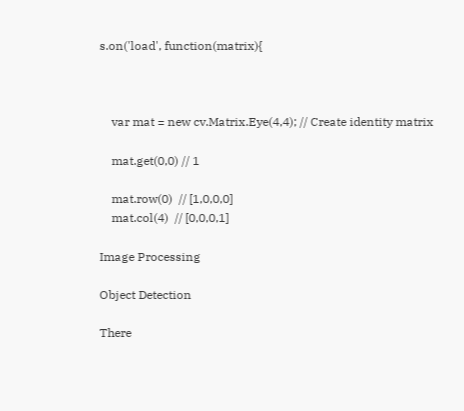s.on('load', function(matrix){



    var mat = new cv.Matrix.Eye(4,4); // Create identity matrix

    mat.get(0,0) // 1

    mat.row(0)  // [1,0,0,0]
    mat.col(4)  // [0,0,0,1]

Image Processing

Object Detection

There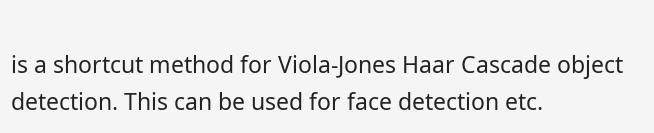is a shortcut method for Viola-Jones Haar Cascade object detection. This can be used for face detection etc.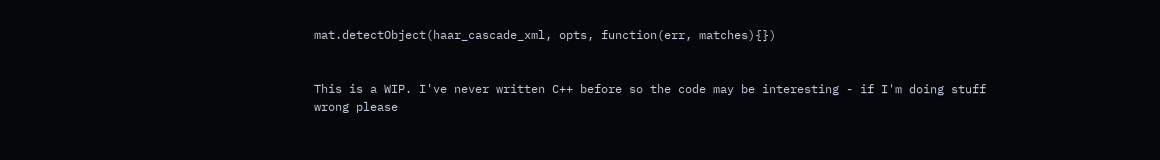mat.detectObject(haar_cascade_xml, opts, function(err, matches){})


This is a WIP. I've never written C++ before so the code may be interesting - if I'm doing stuff wrong please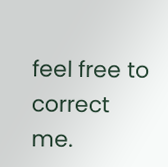feel free to correct me.